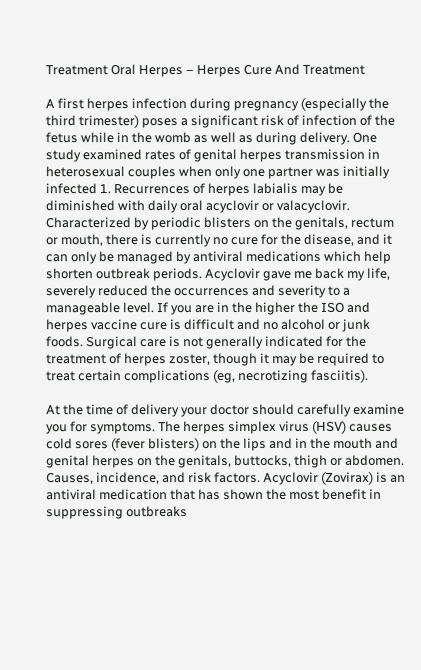Treatment Oral Herpes – Herpes Cure And Treatment

A first herpes infection during pregnancy (especially the third trimester) poses a significant risk of infection of the fetus while in the womb as well as during delivery. One study examined rates of genital herpes transmission in heterosexual couples when only one partner was initially infected 1. Recurrences of herpes labialis may be diminished with daily oral acyclovir or valacyclovir. Characterized by periodic blisters on the genitals, rectum or mouth, there is currently no cure for the disease, and it can only be managed by antiviral medications which help shorten outbreak periods. Acyclovir gave me back my life, severely reduced the occurrences and severity to a manageable level. If you are in the higher the ISO and herpes vaccine cure is difficult and no alcohol or junk foods. Surgical care is not generally indicated for the treatment of herpes zoster, though it may be required to treat certain complications (eg, necrotizing fasciitis).

At the time of delivery your doctor should carefully examine you for symptoms. The herpes simplex virus (HSV) causes cold sores (fever blisters) on the lips and in the mouth and genital herpes on the genitals, buttocks, thigh or abdomen. Causes, incidence, and risk factors. Acyclovir (Zovirax) is an antiviral medication that has shown the most benefit in suppressing outbreaks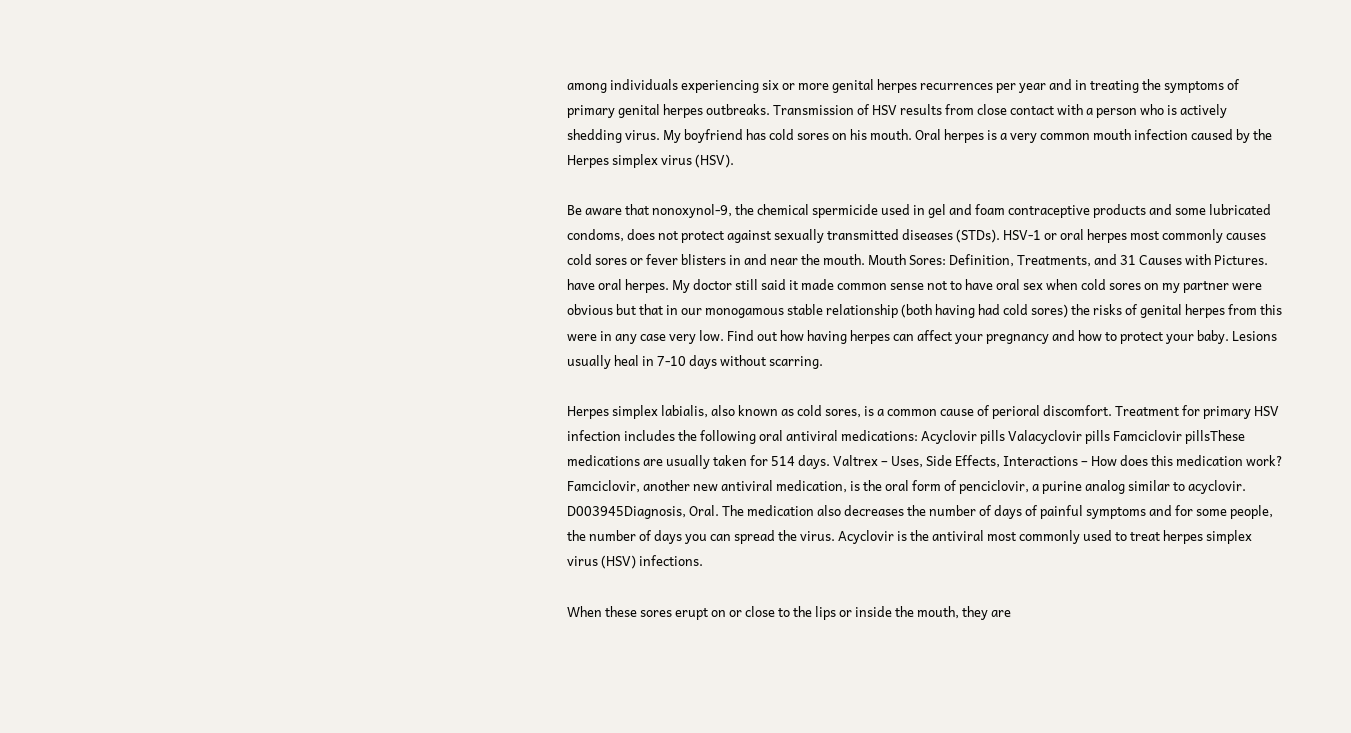among individuals experiencing six or more genital herpes recurrences per year and in treating the symptoms of primary genital herpes outbreaks. Transmission of HSV results from close contact with a person who is actively shedding virus. My boyfriend has cold sores on his mouth. Oral herpes is a very common mouth infection caused by the Herpes simplex virus (HSV).

Be aware that nonoxynol-9, the chemical spermicide used in gel and foam contraceptive products and some lubricated condoms, does not protect against sexually transmitted diseases (STDs). HSV-1 or oral herpes most commonly causes cold sores or fever blisters in and near the mouth. Mouth Sores: Definition, Treatments, and 31 Causes with Pictures. have oral herpes. My doctor still said it made common sense not to have oral sex when cold sores on my partner were obvious but that in our monogamous stable relationship (both having had cold sores) the risks of genital herpes from this were in any case very low. Find out how having herpes can affect your pregnancy and how to protect your baby. Lesions usually heal in 7-10 days without scarring.

Herpes simplex labialis, also known as cold sores, is a common cause of perioral discomfort. Treatment for primary HSV infection includes the following oral antiviral medications: Acyclovir pills Valacyclovir pills Famciclovir pillsThese medications are usually taken for 514 days. Valtrex – Uses, Side Effects, Interactions – How does this medication work? Famciclovir, another new antiviral medication, is the oral form of penciclovir, a purine analog similar to acyclovir. D003945Diagnosis, Oral. The medication also decreases the number of days of painful symptoms and for some people, the number of days you can spread the virus. Acyclovir is the antiviral most commonly used to treat herpes simplex virus (HSV) infections.

When these sores erupt on or close to the lips or inside the mouth, they are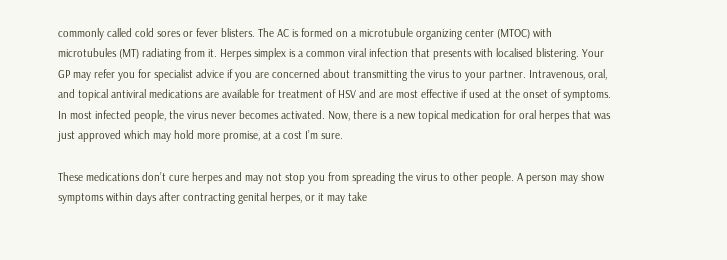commonly called cold sores or fever blisters. The AC is formed on a microtubule organizing center (MTOC) with microtubules (MT) radiating from it. Herpes simplex is a common viral infection that presents with localised blistering. Your GP may refer you for specialist advice if you are concerned about transmitting the virus to your partner. Intravenous, oral, and topical antiviral medications are available for treatment of HSV and are most effective if used at the onset of symptoms. In most infected people, the virus never becomes activated. Now, there is a new topical medication for oral herpes that was just approved which may hold more promise, at a cost I’m sure.

These medications don’t cure herpes and may not stop you from spreading the virus to other people. A person may show symptoms within days after contracting genital herpes, or it may take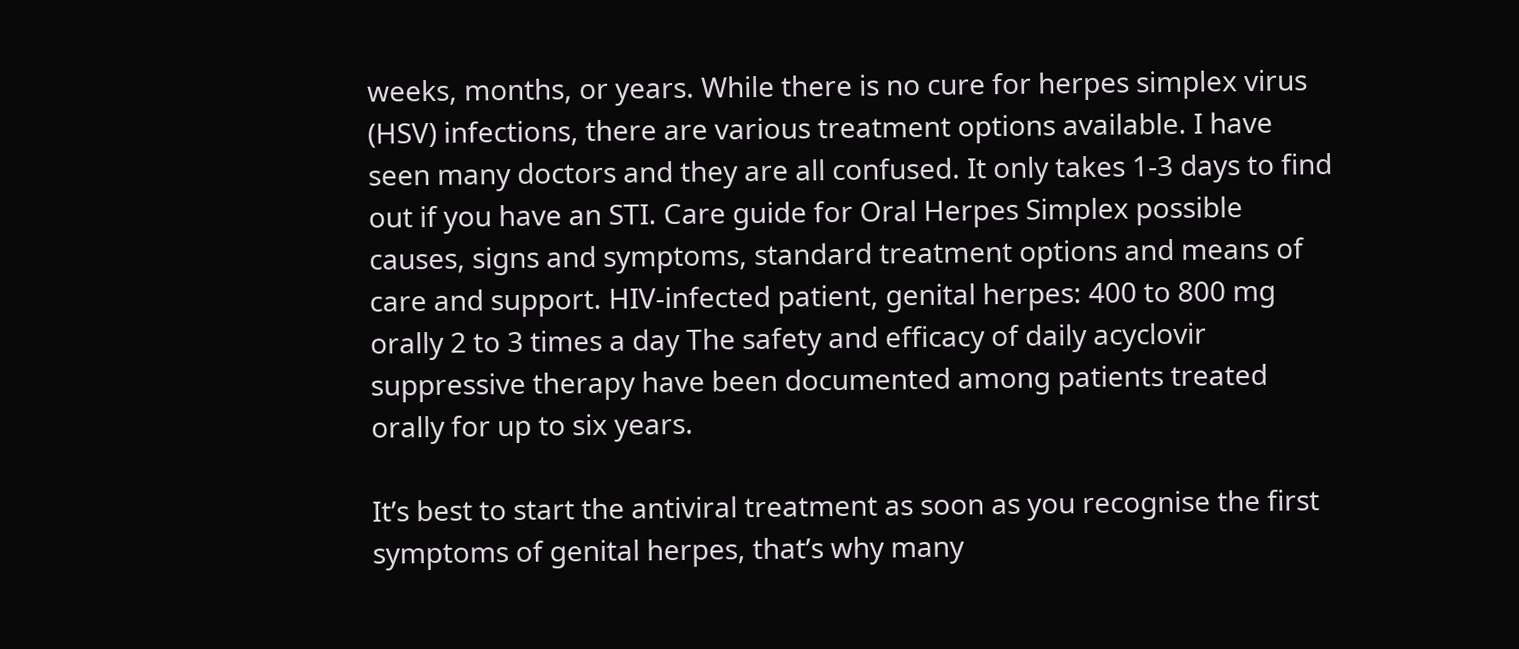weeks, months, or years. While there is no cure for herpes simplex virus (HSV) infections, there are various treatment options available. I have seen many doctors and they are all confused. It only takes 1-3 days to find out if you have an STI. Care guide for Oral Herpes Simplex possible causes, signs and symptoms, standard treatment options and means of care and support. HIV-infected patient, genital herpes: 400 to 800 mg orally 2 to 3 times a day The safety and efficacy of daily acyclovir suppressive therapy have been documented among patients treated orally for up to six years.

It’s best to start the antiviral treatment as soon as you recognise the first symptoms of genital herpes, that’s why many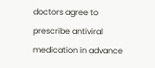doctors agree to prescribe antiviral medication in advance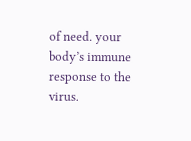of need. your body’s immune response to the virus.